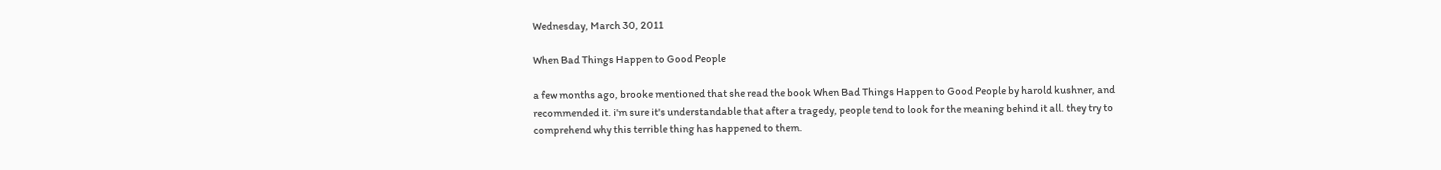Wednesday, March 30, 2011

When Bad Things Happen to Good People

a few months ago, brooke mentioned that she read the book When Bad Things Happen to Good People by harold kushner, and recommended it. i'm sure it's understandable that after a tragedy, people tend to look for the meaning behind it all. they try to comprehend why this terrible thing has happened to them.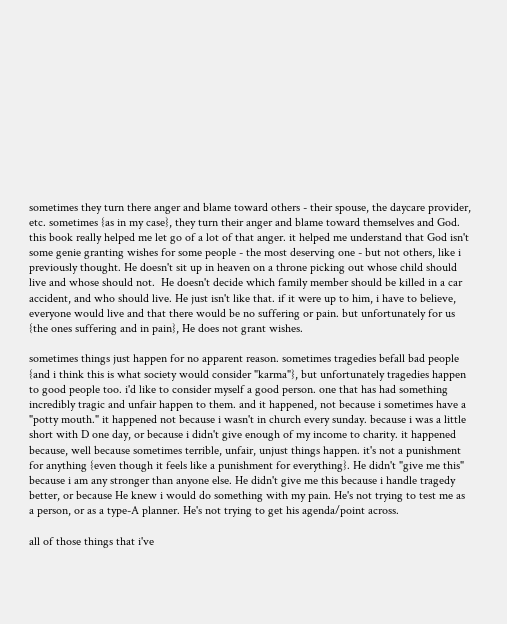sometimes they turn there anger and blame toward others - their spouse, the daycare provider, etc. sometimes {as in my case}, they turn their anger and blame toward themselves and God. this book really helped me let go of a lot of that anger. it helped me understand that God isn't some genie granting wishes for some people - the most deserving one - but not others, like i previously thought. He doesn't sit up in heaven on a throne picking out whose child should live and whose should not.  He doesn't decide which family member should be killed in a car accident, and who should live. He just isn't like that. if it were up to him, i have to believe, everyone would live and that there would be no suffering or pain. but unfortunately for us {the ones suffering and in pain}, He does not grant wishes.

sometimes things just happen for no apparent reason. sometimes tragedies befall bad people {and i think this is what society would consider "karma"}, but unfortunately tragedies happen to good people too. i'd like to consider myself a good person. one that has had something incredibly tragic and unfair happen to them. and it happened, not because i sometimes have a "potty mouth." it happened not because i wasn't in church every sunday. because i was a little short with D one day, or because i didn't give enough of my income to charity. it happened because, well because sometimes terrible, unfair, unjust things happen. it's not a punishment for anything {even though it feels like a punishment for everything}. He didn't "give me this" because i am any stronger than anyone else. He didn't give me this because i handle tragedy better, or because He knew i would do something with my pain. He's not trying to test me as a person, or as a type-A planner. He's not trying to get his agenda/point across.

all of those things that i've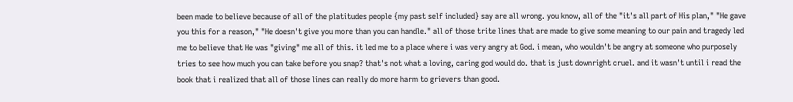been made to believe because of all of the platitudes people {my past self included} say are all wrong. you know, all of the "it's all part of His plan," "He gave you this for a reason," "He doesn't give you more than you can handle." all of those trite lines that are made to give some meaning to our pain and tragedy led me to believe that He was "giving" me all of this. it led me to a place where i was very angry at God. i mean, who wouldn't be angry at someone who purposely tries to see how much you can take before you snap? that's not what a loving, caring god would do. that is just downright cruel. and it wasn't until i read the book that i realized that all of those lines can really do more harm to grievers than good.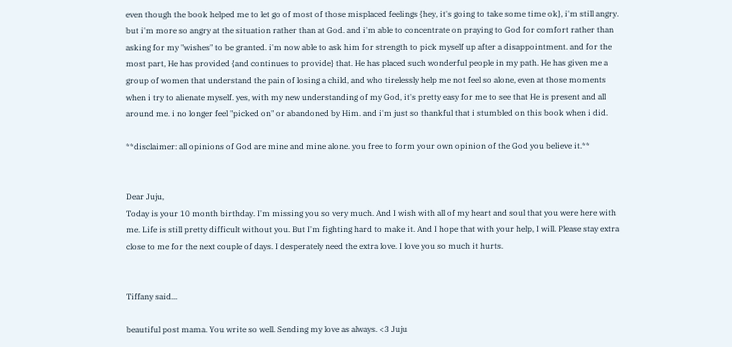even though the book helped me to let go of most of those misplaced feelings {hey, it's going to take some time ok}, i'm still angry. but i'm more so angry at the situation rather than at God. and i'm able to concentrate on praying to God for comfort rather than asking for my "wishes" to be granted. i'm now able to ask him for strength to pick myself up after a disappointment. and for the most part, He has provided {and continues to provide} that. He has placed such wonderful people in my path. He has given me a group of women that understand the pain of losing a child, and who tirelessly help me not feel so alone, even at those moments when i try to alienate myself. yes, with my new understanding of my God, it's pretty easy for me to see that He is present and all around me. i no longer feel "picked on" or abandoned by Him. and i'm just so thankful that i stumbled on this book when i did.

**disclaimer: all opinions of God are mine and mine alone. you free to form your own opinion of the God you believe it.**


Dear Juju,
Today is your 10 month birthday. I'm missing you so very much. And I wish with all of my heart and soul that you were here with me. Life is still pretty difficult without you. But I'm fighting hard to make it. And I hope that with your help, I will. Please stay extra close to me for the next couple of days. I desperately need the extra love. I love you so much it hurts.


Tiffany said...

beautiful post mama. You write so well. Sending my love as always. <3 Juju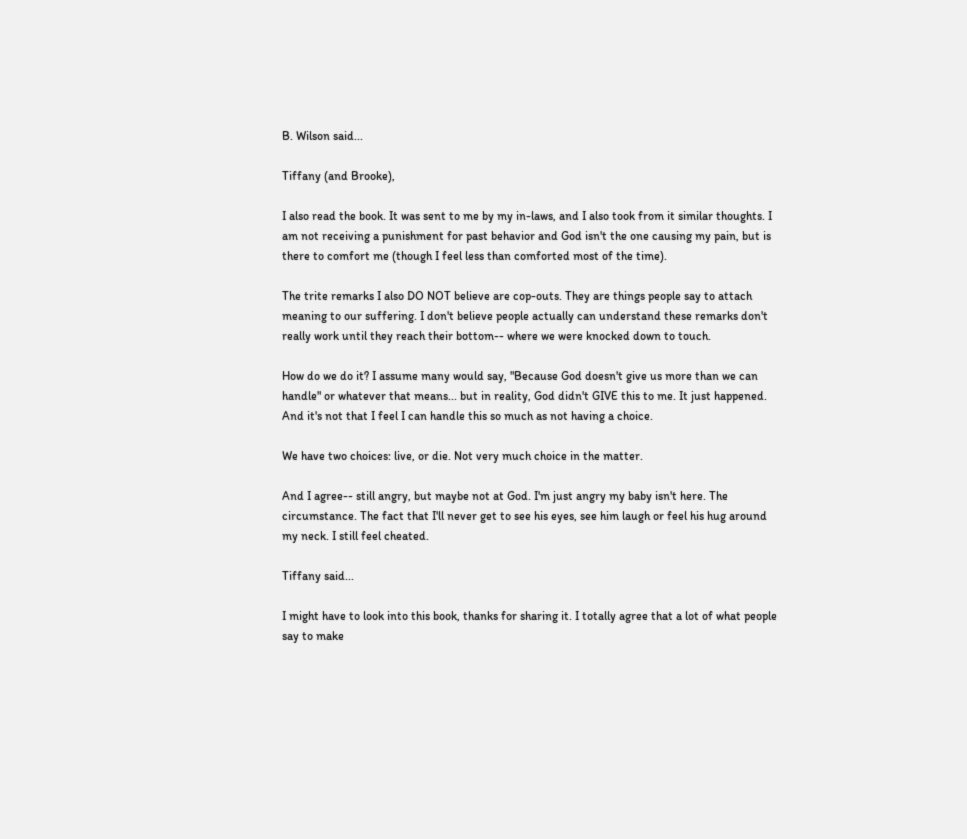B. Wilson said...

Tiffany (and Brooke),

I also read the book. It was sent to me by my in-laws, and I also took from it similar thoughts. I am not receiving a punishment for past behavior and God isn't the one causing my pain, but is there to comfort me (though I feel less than comforted most of the time).

The trite remarks I also DO NOT believe are cop-outs. They are things people say to attach meaning to our suffering. I don't believe people actually can understand these remarks don't really work until they reach their bottom-- where we were knocked down to touch.

How do we do it? I assume many would say, "Because God doesn't give us more than we can handle" or whatever that means... but in reality, God didn't GIVE this to me. It just happened. And it's not that I feel I can handle this so much as not having a choice.

We have two choices: live, or die. Not very much choice in the matter.

And I agree-- still angry, but maybe not at God. I'm just angry my baby isn't here. The circumstance. The fact that I'll never get to see his eyes, see him laugh or feel his hug around my neck. I still feel cheated.

Tiffany said...

I might have to look into this book, thanks for sharing it. I totally agree that a lot of what people say to make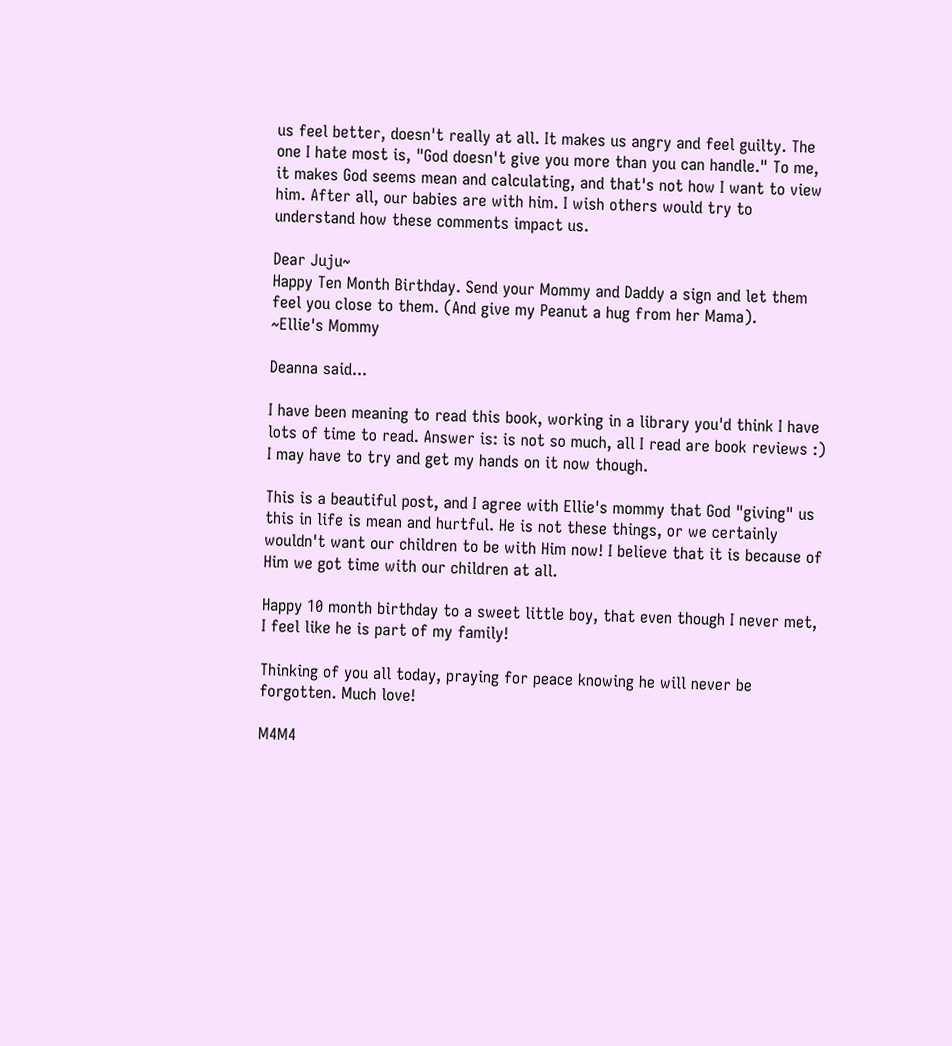us feel better, doesn't really at all. It makes us angry and feel guilty. The one I hate most is, "God doesn't give you more than you can handle." To me, it makes God seems mean and calculating, and that's not how I want to view him. After all, our babies are with him. I wish others would try to understand how these comments impact us.

Dear Juju~
Happy Ten Month Birthday. Send your Mommy and Daddy a sign and let them feel you close to them. (And give my Peanut a hug from her Mama).
~Ellie's Mommy

Deanna said...

I have been meaning to read this book, working in a library you'd think I have lots of time to read. Answer is: is not so much, all I read are book reviews :) I may have to try and get my hands on it now though.

This is a beautiful post, and I agree with Ellie's mommy that God "giving" us this in life is mean and hurtful. He is not these things, or we certainly wouldn't want our children to be with Him now! I believe that it is because of Him we got time with our children at all.

Happy 10 month birthday to a sweet little boy, that even though I never met, I feel like he is part of my family!

Thinking of you all today, praying for peace knowing he will never be forgotten. Much love!

M4M4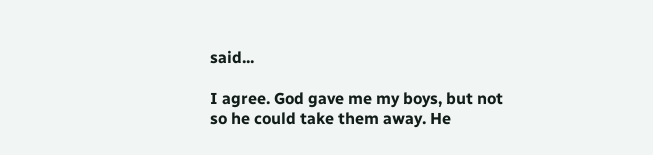said...

I agree. God gave me my boys, but not so he could take them away. He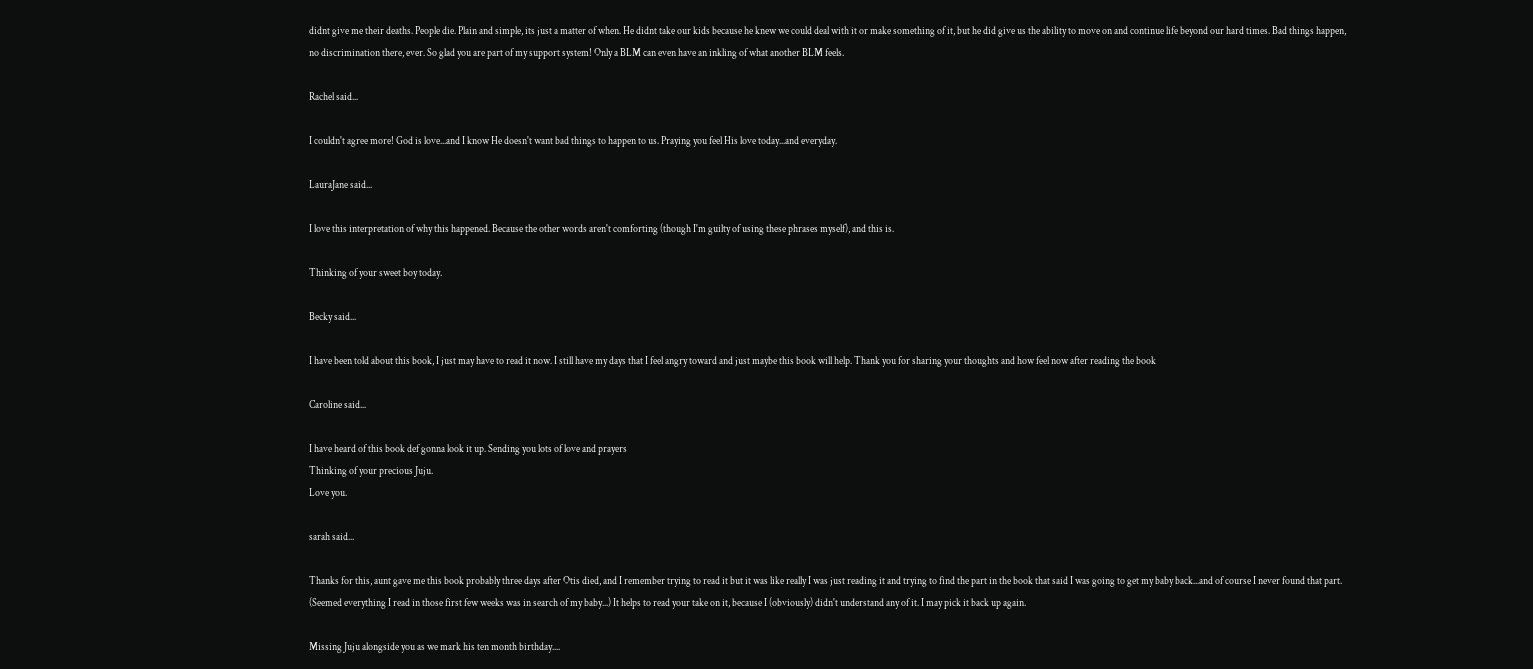didnt give me their deaths. People die. Plain and simple, its just a matter of when. He didnt take our kids because he knew we could deal with it or make something of it, but he did give us the ability to move on and continue life beyond our hard times. Bad things happen, no discrimination there, ever. So glad you are part of my support system! Only a BLM can even have an inkling of what another BLM feels.

Rachel said...

I couldn't agree more! God is love...and I know He doesn't want bad things to happen to us. Praying you feel His love today...and everyday.

LauraJane said...

I love this interpretation of why this happened. Because the other words aren't comforting (though I'm guilty of using these phrases myself), and this is.

Thinking of your sweet boy today.

Becky said...

I have been told about this book, I just may have to read it now. I still have my days that I feel angry toward and just maybe this book will help. Thank you for sharing your thoughts and how feel now after reading the book

Caroline said...

I have heard of this book def gonna look it up. Sending you lots of love and prayers
Thinking of your precious Juju.
Love you.

sarah said...

Thanks for this, aunt gave me this book probably three days after Otis died, and I remember trying to read it but it was like really I was just reading it and trying to find the part in the book that said I was going to get my baby back...and of course I never found that part. (Seemed everything I read in those first few weeks was in search of my baby...) It helps to read your take on it, because I (obviously) didn't understand any of it. I may pick it back up again.

Missing Juju alongside you as we mark his ten month birthday....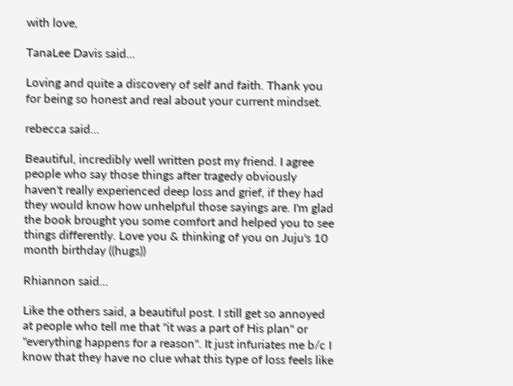with love,

TanaLee Davis said...

Loving and quite a discovery of self and faith. Thank you for being so honest and real about your current mindset.

rebecca said...

Beautiful, incredibly well written post my friend. I agree people who say those things after tragedy obviously haven't really experienced deep loss and grief, if they had they would know how unhelpful those sayings are. I'm glad the book brought you some comfort and helped you to see things differently. Love you & thinking of you on Juju's 10 month birthday ((hugs))

Rhiannon said...

Like the others said, a beautiful post. I still get so annoyed at people who tell me that "it was a part of His plan" or "everything happens for a reason". It just infuriates me b/c I know that they have no clue what this type of loss feels like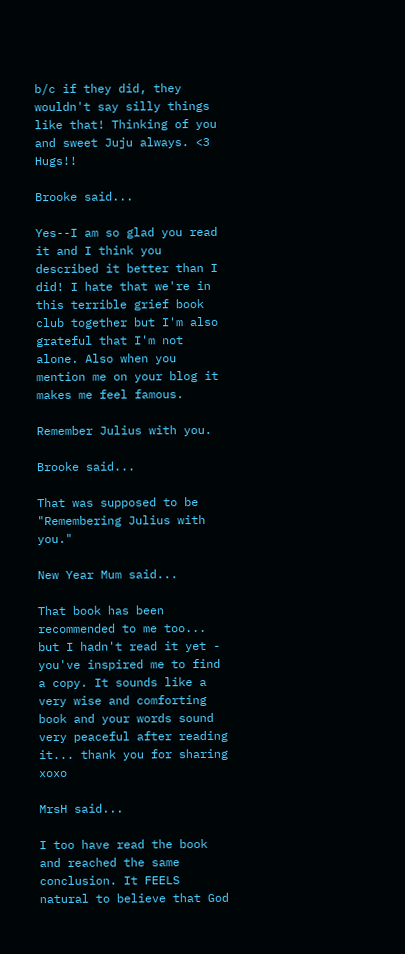b/c if they did, they wouldn't say silly things like that! Thinking of you and sweet Juju always. <3 Hugs!!

Brooke said...

Yes--I am so glad you read it and I think you described it better than I did! I hate that we're in this terrible grief book club together but I'm also grateful that I'm not alone. Also when you mention me on your blog it makes me feel famous.

Remember Julius with you.

Brooke said...

That was supposed to be "Remembering Julius with you."

New Year Mum said...

That book has been recommended to me too... but I hadn't read it yet - you've inspired me to find a copy. It sounds like a very wise and comforting book and your words sound very peaceful after reading it... thank you for sharing xoxo

MrsH said...

I too have read the book and reached the same conclusion. It FEELS natural to believe that God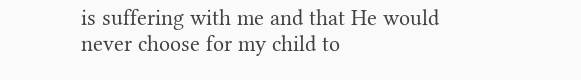is suffering with me and that He would never choose for my child to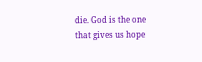die. God is the one that gives us hope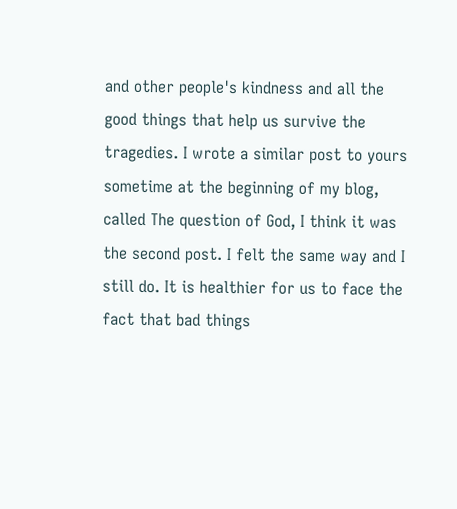and other people's kindness and all the good things that help us survive the tragedies. I wrote a similar post to yours sometime at the beginning of my blog, called The question of God, I think it was the second post. I felt the same way and I still do. It is healthier for us to face the fact that bad things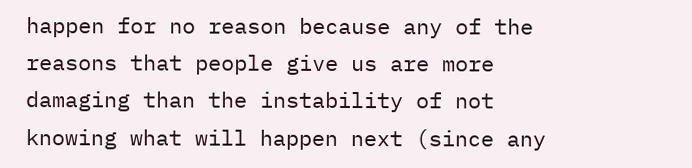happen for no reason because any of the reasons that people give us are more damaging than the instability of not knowing what will happen next (since any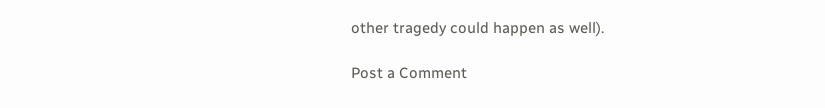other tragedy could happen as well).

Post a Comment